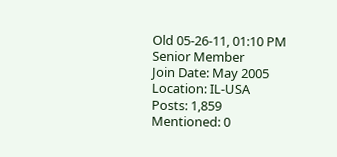Old 05-26-11, 01:10 PM
Senior Member
Join Date: May 2005
Location: IL-USA
Posts: 1,859
Mentioned: 0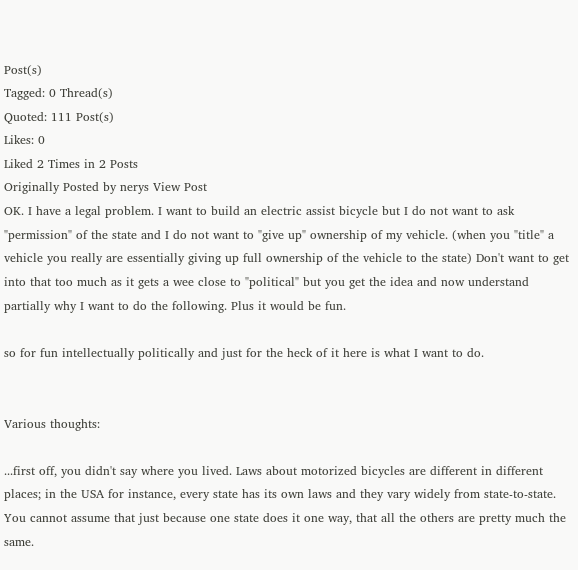Post(s)
Tagged: 0 Thread(s)
Quoted: 111 Post(s)
Likes: 0
Liked 2 Times in 2 Posts
Originally Posted by nerys View Post
OK. I have a legal problem. I want to build an electric assist bicycle but I do not want to ask "permission" of the state and I do not want to "give up" ownership of my vehicle. (when you "title" a vehicle you really are essentially giving up full ownership of the vehicle to the state) Don't want to get into that too much as it gets a wee close to "political" but you get the idea and now understand partially why I want to do the following. Plus it would be fun.

so for fun intellectually politically and just for the heck of it here is what I want to do.


Various thoughts:

...first off, you didn't say where you lived. Laws about motorized bicycles are different in different places; in the USA for instance, every state has its own laws and they vary widely from state-to-state. You cannot assume that just because one state does it one way, that all the others are pretty much the same.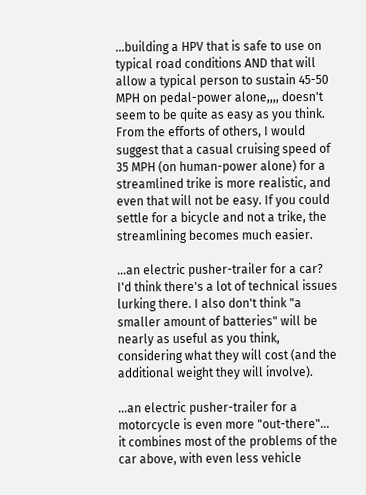...building a HPV that is safe to use on typical road conditions AND that will allow a typical person to sustain 45-50 MPH on pedal-power alone,,,, doesn't seem to be quite as easy as you think. From the efforts of others, I would suggest that a casual cruising speed of 35 MPH (on human-power alone) for a streamlined trike is more realistic, and even that will not be easy. If you could settle for a bicycle and not a trike, the streamlining becomes much easier.

...an electric pusher-trailer for a car? I'd think there's a lot of technical issues lurking there. I also don't think "a smaller amount of batteries" will be nearly as useful as you think, considering what they will cost (and the additional weight they will involve).

...an electric pusher-trailer for a motorcycle is even more "out-there"... it combines most of the problems of the car above, with even less vehicle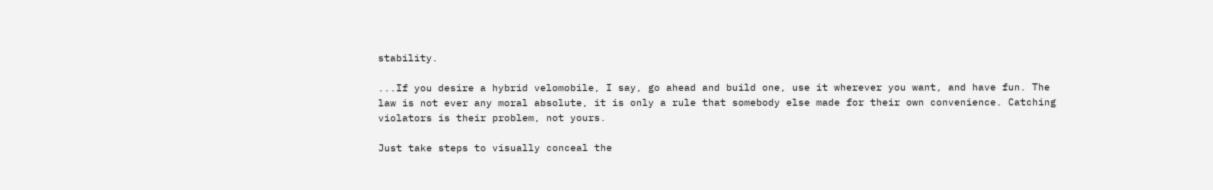stability.

...If you desire a hybrid velomobile, I say, go ahead and build one, use it wherever you want, and have fun. The law is not ever any moral absolute, it is only a rule that somebody else made for their own convenience. Catching violators is their problem, not yours.

Just take steps to visually conceal the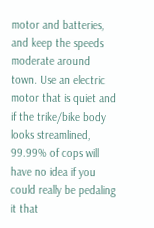motor and batteries, and keep the speeds moderate around town. Use an electric motor that is quiet and if the trike/bike body looks streamlined, 99.99% of cops will have no idea if you could really be pedaling it that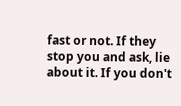fast or not. If they stop you and ask, lie about it. If you don't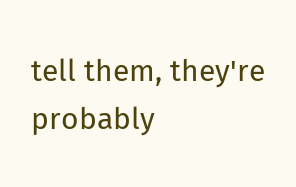tell them, they're probably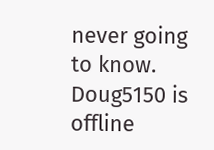never going to know.
Doug5150 is offline